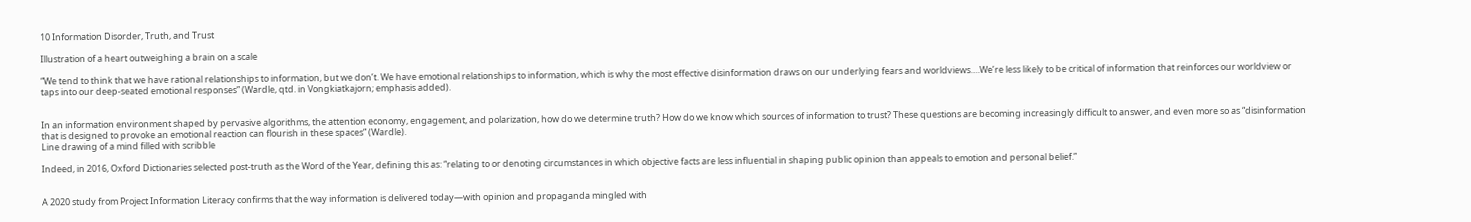10 Information Disorder, Truth, and Trust

Illustration of a heart outweighing a brain on a scale

“We tend to think that we have rational relationships to information, but we don’t. We have emotional relationships to information, which is why the most effective disinformation draws on our underlying fears and worldviews….We’re less likely to be critical of information that reinforces our worldview or taps into our deep-seated emotional responses” (Wardle, qtd. in Vongkiatkajorn; emphasis added).


In an information environment shaped by pervasive algorithms, the attention economy, engagement, and polarization, how do we determine truth? How do we know which sources of information to trust? These questions are becoming increasingly difficult to answer, and even more so as “disinformation that is designed to provoke an emotional reaction can flourish in these spaces” (Wardle).
Line drawing of a mind filled with scribble

Indeed, in 2016, Oxford Dictionaries selected post-truth as the Word of the Year, defining this as: “relating to or denoting circumstances in which objective facts are less influential in shaping public opinion than appeals to emotion and personal belief.”


A 2020 study from Project Information Literacy confirms that the way information is delivered today—with opinion and propaganda mingled with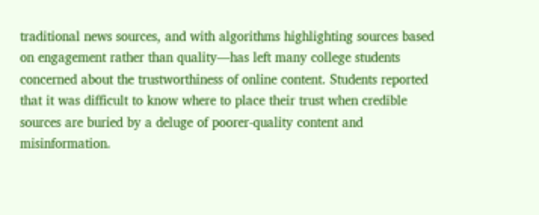traditional news sources, and with algorithms highlighting sources based on engagement rather than quality—has left many college students concerned about the trustworthiness of online content. Students reported that it was difficult to know where to place their trust when credible sources are buried by a deluge of poorer-quality content and misinformation.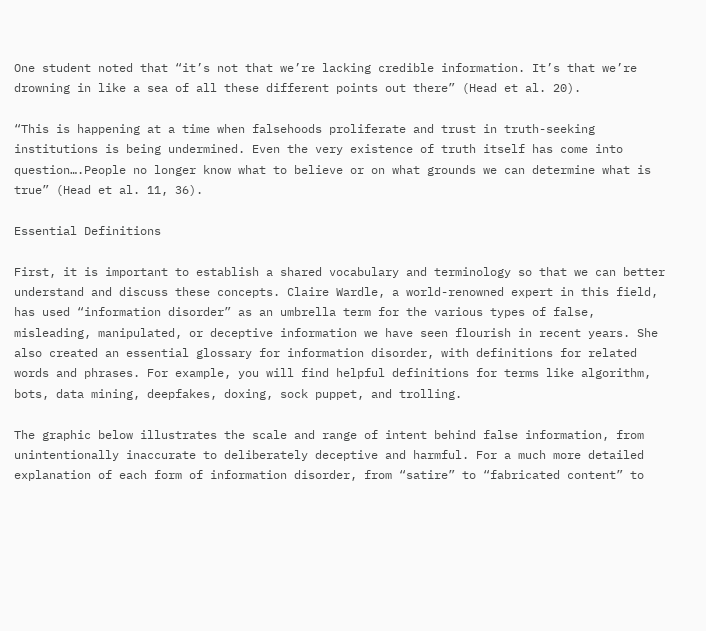One student noted that “it’s not that we’re lacking credible information. It’s that we’re drowning in like a sea of all these different points out there” (Head et al. 20).

“This is happening at a time when falsehoods proliferate and trust in truth-seeking institutions is being undermined. Even the very existence of truth itself has come into question….People no longer know what to believe or on what grounds we can determine what is true” (Head et al. 11, 36).

Essential Definitions

First, it is important to establish a shared vocabulary and terminology so that we can better understand and discuss these concepts. Claire Wardle, a world-renowned expert in this field, has used “information disorder” as an umbrella term for the various types of false, misleading, manipulated, or deceptive information we have seen flourish in recent years. She also created an essential glossary for information disorder, with definitions for related words and phrases. For example, you will find helpful definitions for terms like algorithm, bots, data mining, deepfakes, doxing, sock puppet, and trolling.

The graphic below illustrates the scale and range of intent behind false information, from unintentionally inaccurate to deliberately deceptive and harmful. For a much more detailed explanation of each form of information disorder, from “satire” to “fabricated content” to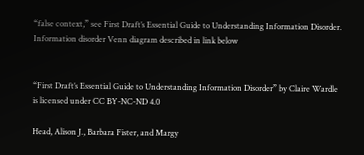“false context,” see First Draft’s Essential Guide to Understanding Information Disorder.
Information disorder Venn diagram described in link below


“First Draft’s Essential Guide to Understanding Information Disorder” by Claire Wardle is licensed under CC BY-NC-ND 4.0

Head, Alison J., Barbara Fister, and Margy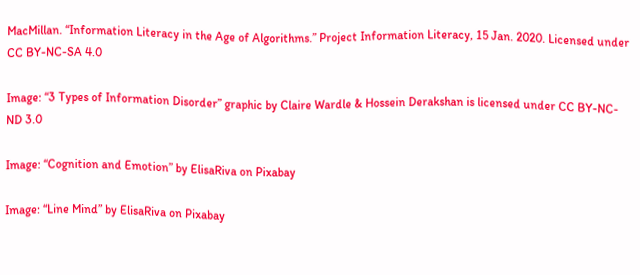MacMillan. “Information Literacy in the Age of Algorithms.” Project Information Literacy, 15 Jan. 2020. Licensed under CC BY-NC-SA 4.0

Image: “3 Types of Information Disorder” graphic by Claire Wardle & Hossein Derakshan is licensed under CC BY-NC-ND 3.0

Image: “Cognition and Emotion” by ElisaRiva on Pixabay

Image: “Line Mind” by ElisaRiva on Pixabay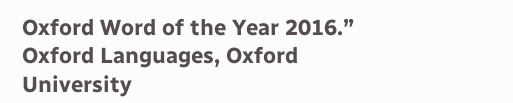Oxford Word of the Year 2016.” Oxford Languages, Oxford University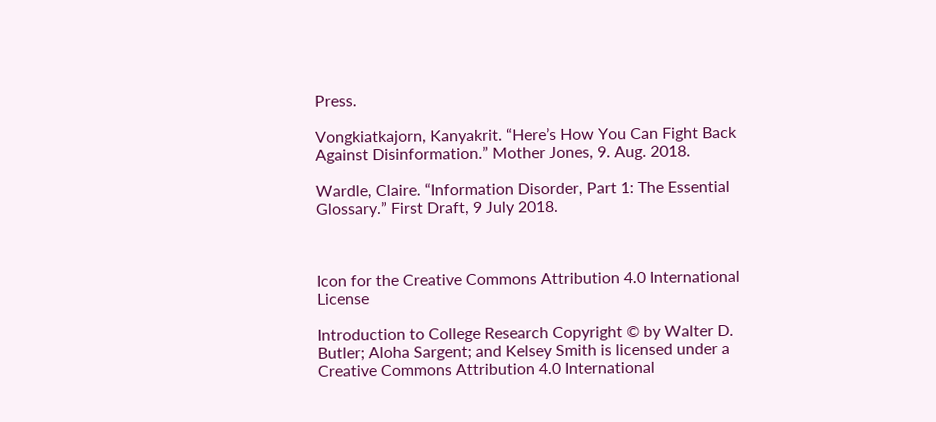Press.

Vongkiatkajorn, Kanyakrit. “Here’s How You Can Fight Back Against Disinformation.” Mother Jones, 9. Aug. 2018.

Wardle, Claire. “Information Disorder, Part 1: The Essential Glossary.” First Draft, 9 July 2018.



Icon for the Creative Commons Attribution 4.0 International License

Introduction to College Research Copyright © by Walter D. Butler; Aloha Sargent; and Kelsey Smith is licensed under a Creative Commons Attribution 4.0 International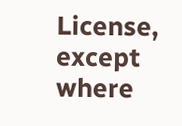License, except where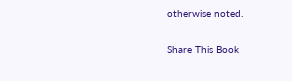otherwise noted.

Share This Book